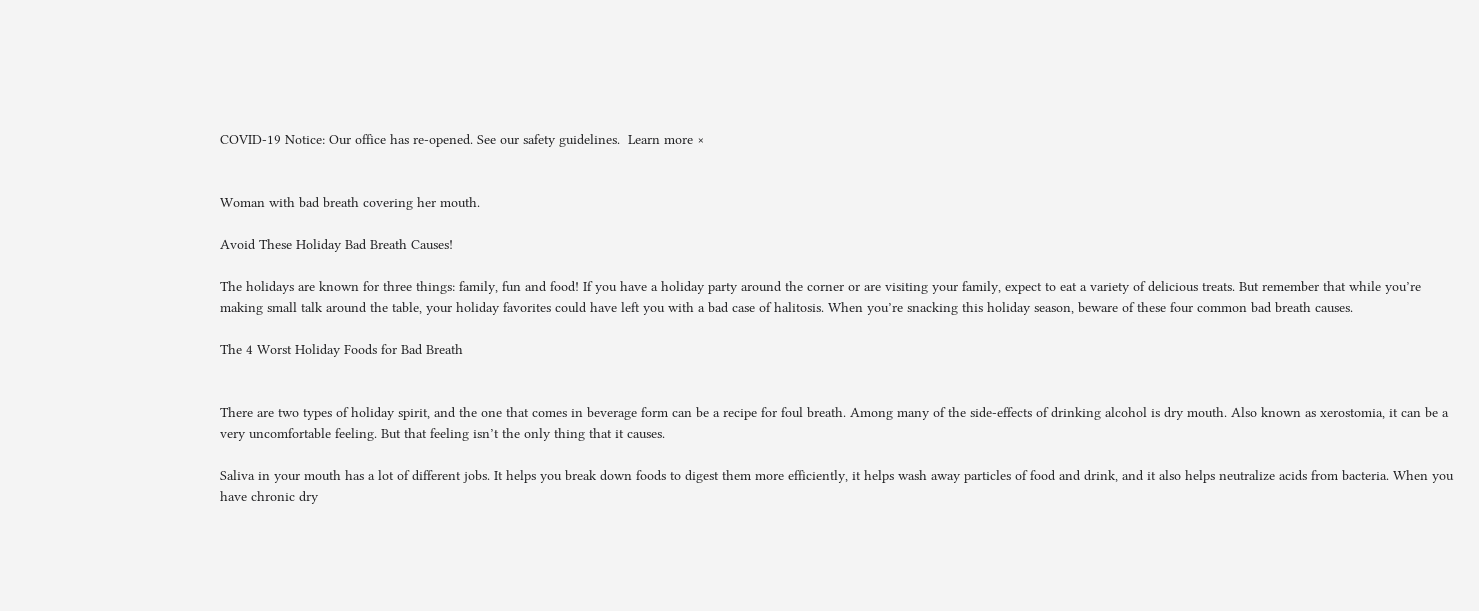COVID-19 Notice: Our office has re-opened. See our safety guidelines.  Learn more ×


Woman with bad breath covering her mouth.

Avoid These Holiday Bad Breath Causes!

The holidays are known for three things: family, fun and food! If you have a holiday party around the corner or are visiting your family, expect to eat a variety of delicious treats. But remember that while you’re making small talk around the table, your holiday favorites could have left you with a bad case of halitosis. When you’re snacking this holiday season, beware of these four common bad breath causes.

The 4 Worst Holiday Foods for Bad Breath


There are two types of holiday spirit, and the one that comes in beverage form can be a recipe for foul breath. Among many of the side-effects of drinking alcohol is dry mouth. Also known as xerostomia, it can be a very uncomfortable feeling. But that feeling isn’t the only thing that it causes.

Saliva in your mouth has a lot of different jobs. It helps you break down foods to digest them more efficiently, it helps wash away particles of food and drink, and it also helps neutralize acids from bacteria. When you have chronic dry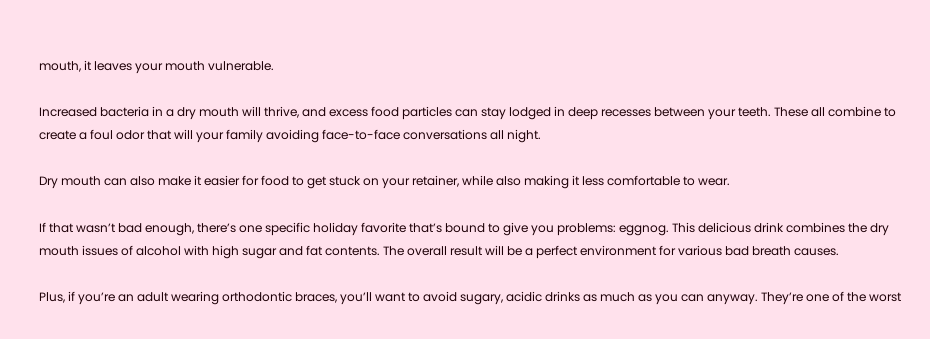mouth, it leaves your mouth vulnerable.

Increased bacteria in a dry mouth will thrive, and excess food particles can stay lodged in deep recesses between your teeth. These all combine to create a foul odor that will your family avoiding face-to-face conversations all night.

Dry mouth can also make it easier for food to get stuck on your retainer, while also making it less comfortable to wear.

If that wasn’t bad enough, there’s one specific holiday favorite that’s bound to give you problems: eggnog. This delicious drink combines the dry mouth issues of alcohol with high sugar and fat contents. The overall result will be a perfect environment for various bad breath causes.

Plus, if you’re an adult wearing orthodontic braces, you’ll want to avoid sugary, acidic drinks as much as you can anyway. They’re one of the worst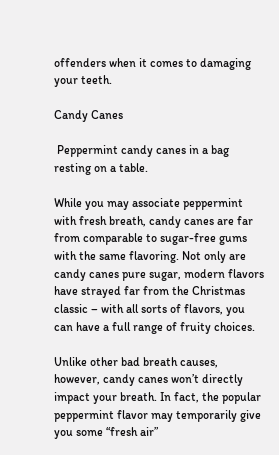offenders when it comes to damaging your teeth.

Candy Canes

 Peppermint candy canes in a bag resting on a table.

While you may associate peppermint with fresh breath, candy canes are far from comparable to sugar-free gums with the same flavoring. Not only are candy canes pure sugar, modern flavors have strayed far from the Christmas classic – with all sorts of flavors, you can have a full range of fruity choices.

Unlike other bad breath causes, however, candy canes won’t directly impact your breath. In fact, the popular peppermint flavor may temporarily give you some “fresh air”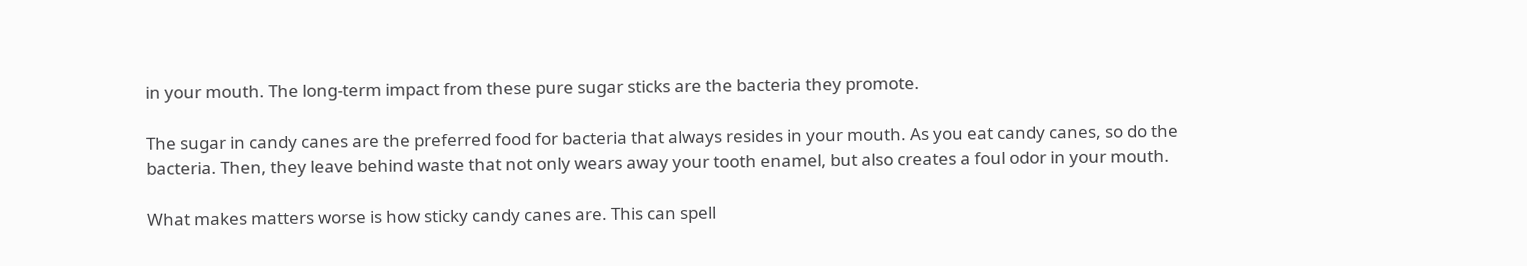in your mouth. The long-term impact from these pure sugar sticks are the bacteria they promote.

The sugar in candy canes are the preferred food for bacteria that always resides in your mouth. As you eat candy canes, so do the bacteria. Then, they leave behind waste that not only wears away your tooth enamel, but also creates a foul odor in your mouth.

What makes matters worse is how sticky candy canes are. This can spell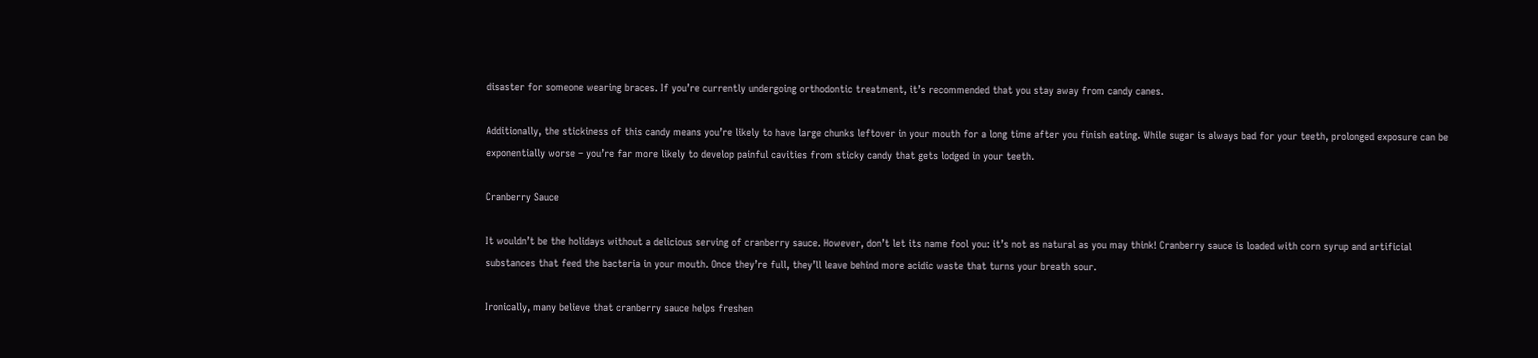disaster for someone wearing braces. If you’re currently undergoing orthodontic treatment, it’s recommended that you stay away from candy canes.

Additionally, the stickiness of this candy means you’re likely to have large chunks leftover in your mouth for a long time after you finish eating. While sugar is always bad for your teeth, prolonged exposure can be exponentially worse – you’re far more likely to develop painful cavities from sticky candy that gets lodged in your teeth.

Cranberry Sauce

It wouldn’t be the holidays without a delicious serving of cranberry sauce. However, don’t let its name fool you: it’s not as natural as you may think! Cranberry sauce is loaded with corn syrup and artificial substances that feed the bacteria in your mouth. Once they’re full, they’ll leave behind more acidic waste that turns your breath sour.

Ironically, many believe that cranberry sauce helps freshen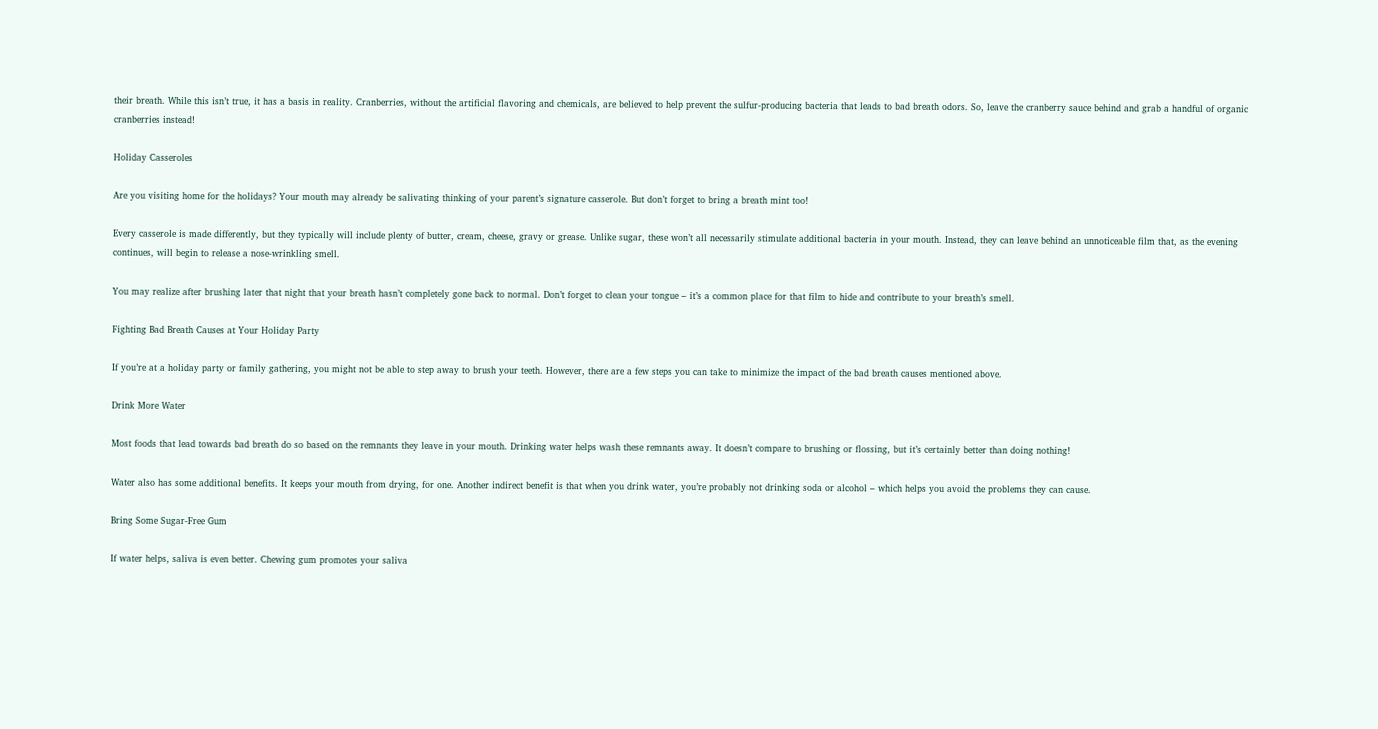their breath. While this isn’t true, it has a basis in reality. Cranberries, without the artificial flavoring and chemicals, are believed to help prevent the sulfur-producing bacteria that leads to bad breath odors. So, leave the cranberry sauce behind and grab a handful of organic cranberries instead!

Holiday Casseroles

Are you visiting home for the holidays? Your mouth may already be salivating thinking of your parent’s signature casserole. But don’t forget to bring a breath mint too!

Every casserole is made differently, but they typically will include plenty of butter, cream, cheese, gravy or grease. Unlike sugar, these won’t all necessarily stimulate additional bacteria in your mouth. Instead, they can leave behind an unnoticeable film that, as the evening continues, will begin to release a nose-wrinkling smell.

You may realize after brushing later that night that your breath hasn’t completely gone back to normal. Don’t forget to clean your tongue – it’s a common place for that film to hide and contribute to your breath’s smell.

Fighting Bad Breath Causes at Your Holiday Party

If you’re at a holiday party or family gathering, you might not be able to step away to brush your teeth. However, there are a few steps you can take to minimize the impact of the bad breath causes mentioned above.

Drink More Water

Most foods that lead towards bad breath do so based on the remnants they leave in your mouth. Drinking water helps wash these remnants away. It doesn’t compare to brushing or flossing, but it’s certainly better than doing nothing!

Water also has some additional benefits. It keeps your mouth from drying, for one. Another indirect benefit is that when you drink water, you’re probably not drinking soda or alcohol – which helps you avoid the problems they can cause.

Bring Some Sugar-Free Gum

If water helps, saliva is even better. Chewing gum promotes your saliva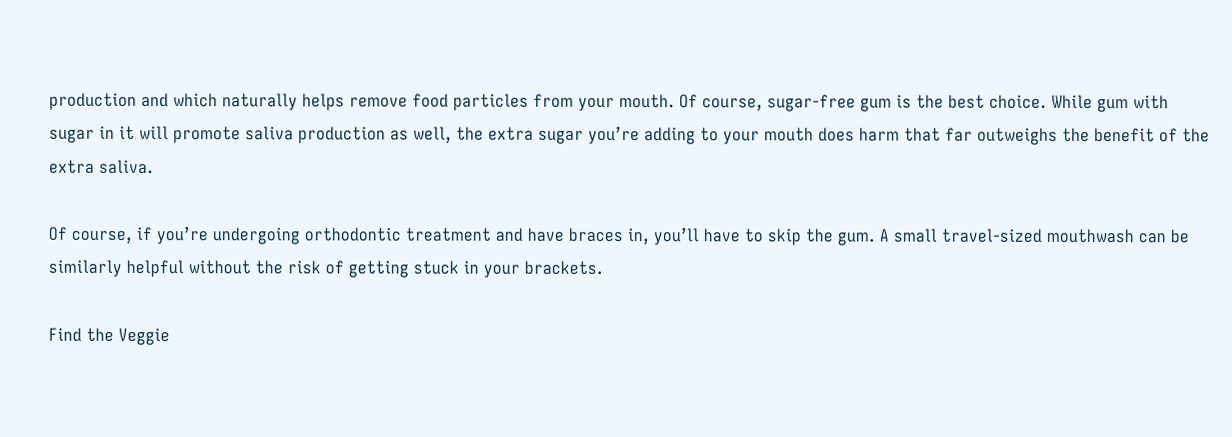production and which naturally helps remove food particles from your mouth. Of course, sugar-free gum is the best choice. While gum with sugar in it will promote saliva production as well, the extra sugar you’re adding to your mouth does harm that far outweighs the benefit of the extra saliva.

Of course, if you’re undergoing orthodontic treatment and have braces in, you’ll have to skip the gum. A small travel-sized mouthwash can be similarly helpful without the risk of getting stuck in your brackets.

Find the Veggie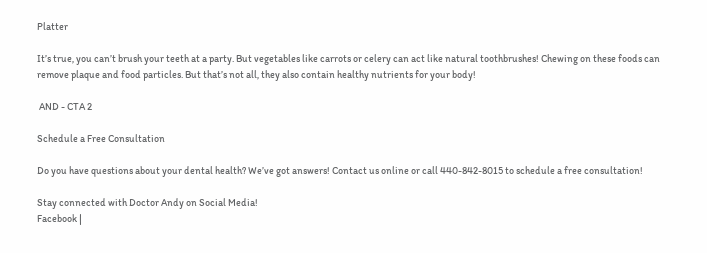Platter

It’s true, you can’t brush your teeth at a party. But vegetables like carrots or celery can act like natural toothbrushes! Chewing on these foods can remove plaque and food particles. But that’s not all, they also contain healthy nutrients for your body!

 AND - CTA 2

Schedule a Free Consultation

Do you have questions about your dental health? We’ve got answers! Contact us online or call 440-842-8015 to schedule a free consultation!

Stay connected with Doctor Andy on Social Media!
Facebook |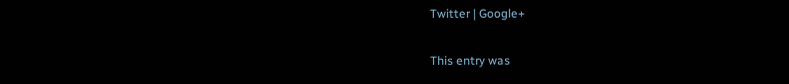Twitter | Google+

This entry was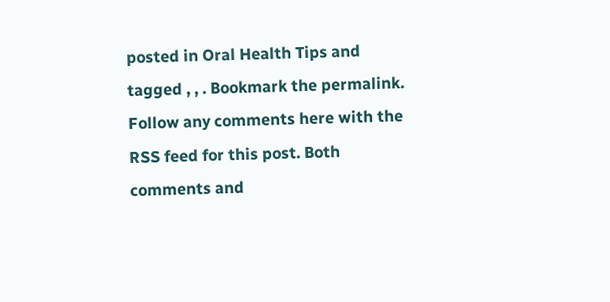posted in Oral Health Tips and tagged , , . Bookmark the permalink. Follow any comments here with the RSS feed for this post. Both comments and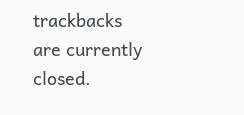trackbacks are currently closed.